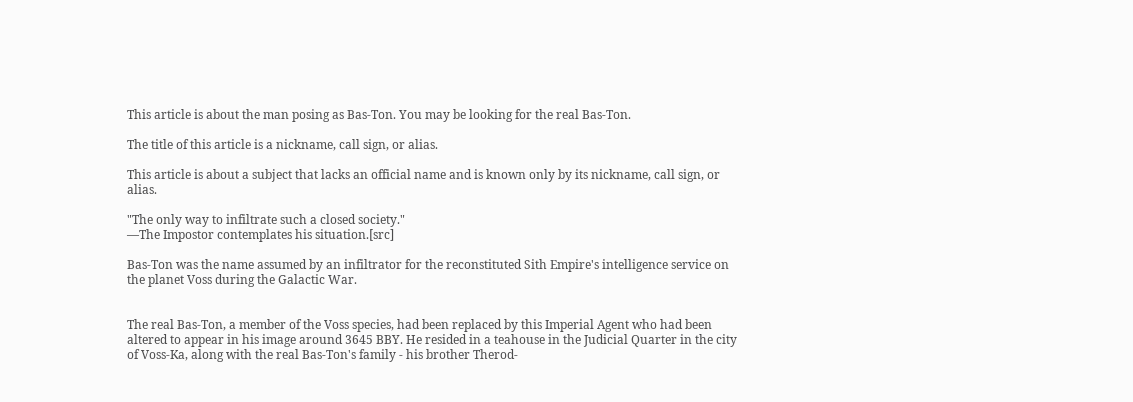This article is about the man posing as Bas-Ton. You may be looking for the real Bas-Ton.

The title of this article is a nickname, call sign, or alias.

This article is about a subject that lacks an official name and is known only by its nickname, call sign, or alias.

"The only way to infiltrate such a closed society."
―The Impostor contemplates his situation.[src]

Bas-Ton was the name assumed by an infiltrator for the reconstituted Sith Empire's intelligence service on the planet Voss during the Galactic War.


The real Bas-Ton, a member of the Voss species, had been replaced by this Imperial Agent who had been altered to appear in his image around 3645 BBY. He resided in a teahouse in the Judicial Quarter in the city of Voss-Ka, along with the real Bas-Ton's family - his brother Therod-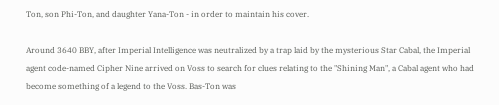Ton, son Phi-Ton, and daughter Yana-Ton - in order to maintain his cover.

Around 3640 BBY, after Imperial Intelligence was neutralized by a trap laid by the mysterious Star Cabal, the Imperial agent code-named Cipher Nine arrived on Voss to search for clues relating to the "Shining Man", a Cabal agent who had become something of a legend to the Voss. Bas-Ton was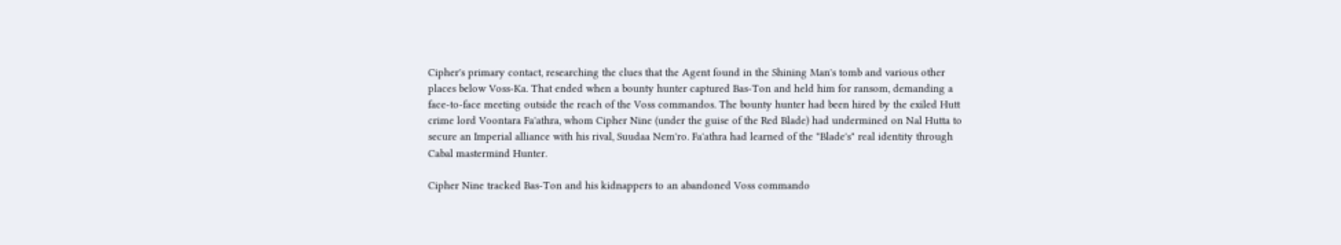Cipher's primary contact, researching the clues that the Agent found in the Shining Man's tomb and various other places below Voss-Ka. That ended when a bounty hunter captured Bas-Ton and held him for ransom, demanding a face-to-face meeting outside the reach of the Voss commandos. The bounty hunter had been hired by the exiled Hutt crime lord Voontara Fa'athra, whom Cipher Nine (under the guise of the Red Blade) had undermined on Nal Hutta to secure an Imperial alliance with his rival, Suudaa Nem'ro. Fa'athra had learned of the "Blade's" real identity through Cabal mastermind Hunter.

Cipher Nine tracked Bas-Ton and his kidnappers to an abandoned Voss commando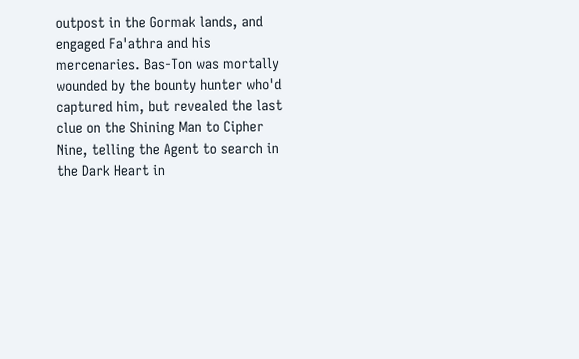outpost in the Gormak lands, and engaged Fa'athra and his mercenaries. Bas-Ton was mortally wounded by the bounty hunter who'd captured him, but revealed the last clue on the Shining Man to Cipher Nine, telling the Agent to search in the Dark Heart in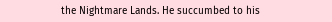the Nightmare Lands. He succumbed to his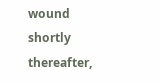wound shortly thereafter,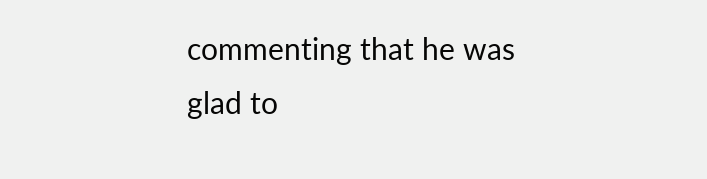commenting that he was glad to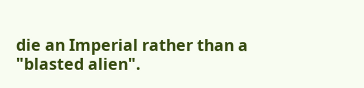die an Imperial rather than a "blasted alien".